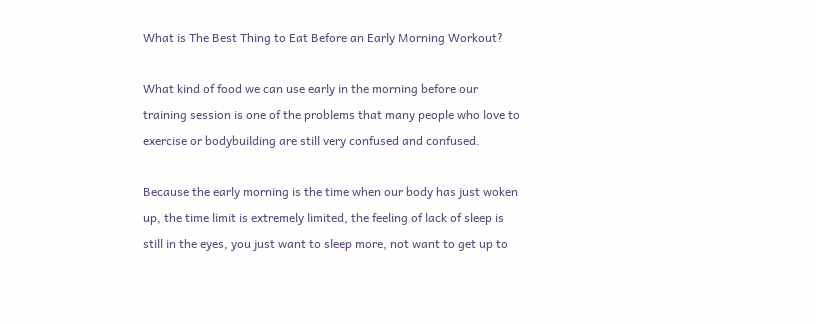What is The Best Thing to Eat Before an Early Morning Workout?

What kind of food we can use early in the morning before our training session is one of the problems that many people who love to exercise or bodybuilding are still very confused and confused.

Because the early morning is the time when our body has just woken up, the time limit is extremely limited, the feeling of lack of sleep is still in the eyes, you just want to sleep more, not want to get up to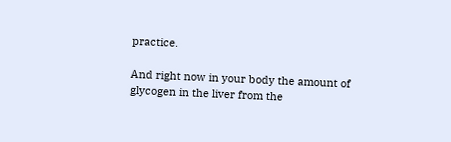practice.

And right now in your body the amount of glycogen in the liver from the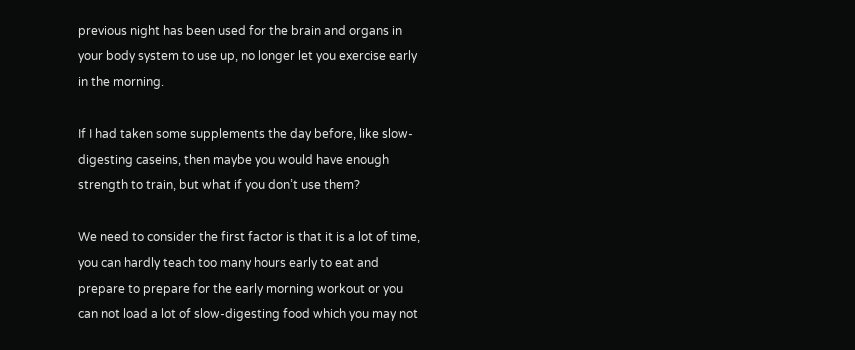previous night has been used for the brain and organs in your body system to use up, no longer let you exercise early in the morning.

If I had taken some supplements the day before, like slow-digesting caseins, then maybe you would have enough strength to train, but what if you don’t use them?

We need to consider the first factor is that it is a lot of time, you can hardly teach too many hours early to eat and prepare to prepare for the early morning workout or you can not load a lot of slow-digesting food which you may not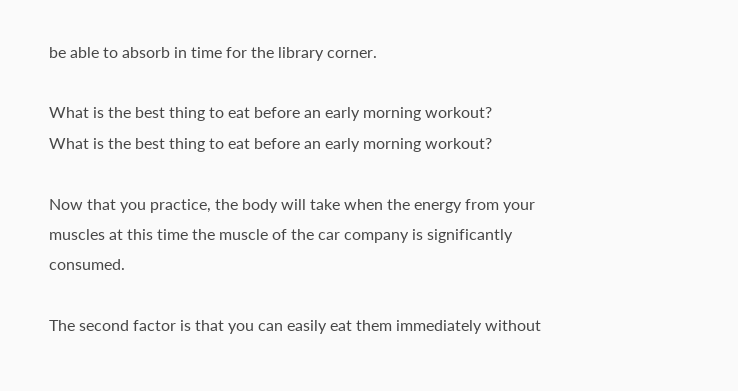be able to absorb in time for the library corner.

What is the best thing to eat before an early morning workout?
What is the best thing to eat before an early morning workout?

Now that you practice, the body will take when the energy from your muscles at this time the muscle of the car company is significantly consumed.

The second factor is that you can easily eat them immediately without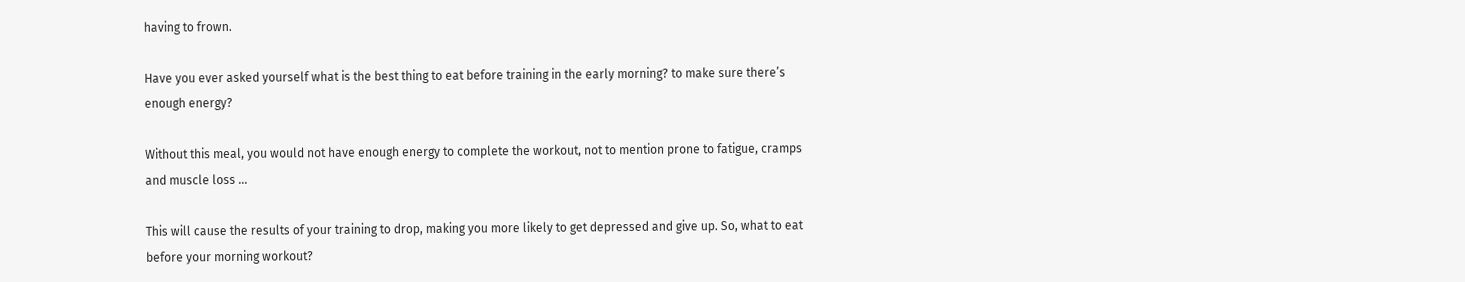having to frown.

Have you ever asked yourself what is the best thing to eat before training in the early morning? to make sure there’s enough energy?

Without this meal, you would not have enough energy to complete the workout, not to mention prone to fatigue, cramps and muscle loss …

This will cause the results of your training to drop, making you more likely to get depressed and give up. So, what to eat before your morning workout?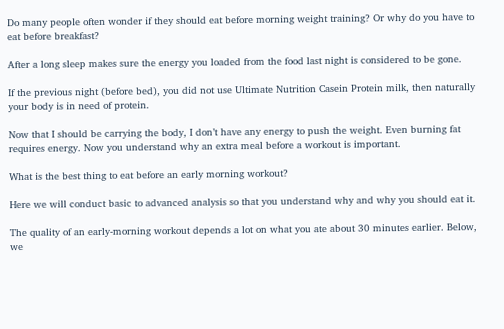Do many people often wonder if they should eat before morning weight training? Or why do you have to eat before breakfast?

After a long sleep makes sure the energy you loaded from the food last night is considered to be gone.

If the previous night (before bed), you did not use Ultimate Nutrition Casein Protein milk, then naturally your body is in need of protein.

Now that I should be carrying the body, I don’t have any energy to push the weight. Even burning fat requires energy. Now you understand why an extra meal before a workout is important.

What is the best thing to eat before an early morning workout?

Here we will conduct basic to advanced analysis so that you understand why and why you should eat it.

The quality of an early-morning workout depends a lot on what you ate about 30 minutes earlier. Below, we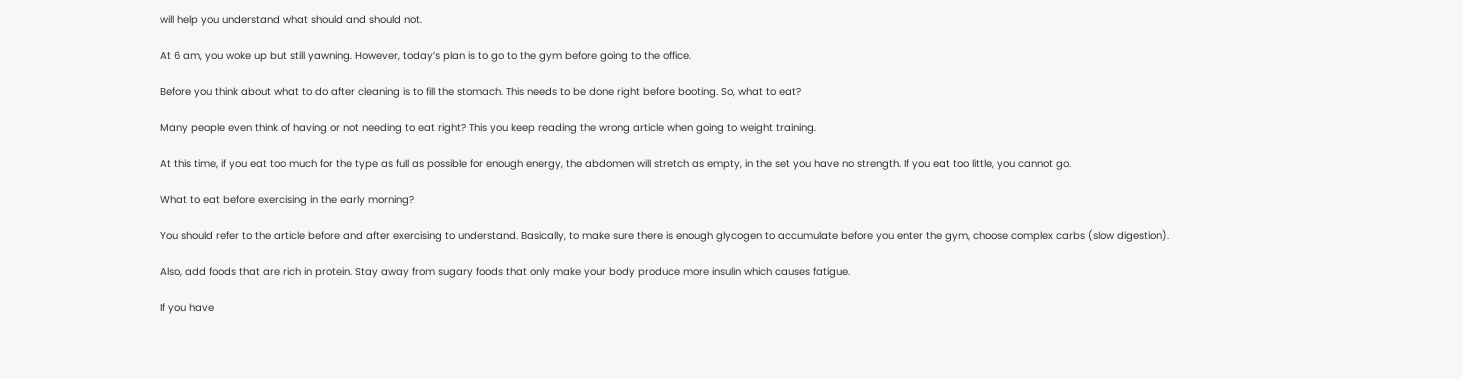will help you understand what should and should not.

At 6 am, you woke up but still yawning. However, today’s plan is to go to the gym before going to the office.

Before you think about what to do after cleaning is to fill the stomach. This needs to be done right before booting. So, what to eat?

Many people even think of having or not needing to eat right? This you keep reading the wrong article when going to weight training.

At this time, if you eat too much for the type as full as possible for enough energy, the abdomen will stretch as empty, in the set you have no strength. If you eat too little, you cannot go.

What to eat before exercising in the early morning?

You should refer to the article before and after exercising to understand. Basically, to make sure there is enough glycogen to accumulate before you enter the gym, choose complex carbs (slow digestion).

Also, add foods that are rich in protein. Stay away from sugary foods that only make your body produce more insulin which causes fatigue.

If you have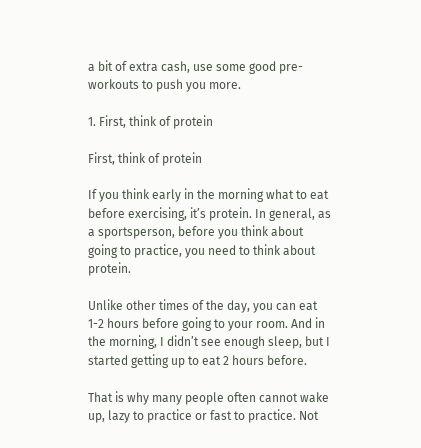a bit of extra cash, use some good pre-workouts to push you more.

1. First, think of protein

First, think of protein

If you think early in the morning what to eat before exercising, it’s protein. In general, as a sportsperson, before you think about going to practice, you need to think about protein.

Unlike other times of the day, you can eat 1-2 hours before going to your room. And in the morning, I didn’t see enough sleep, but I started getting up to eat 2 hours before.

That is why many people often cannot wake up, lazy to practice or fast to practice. Not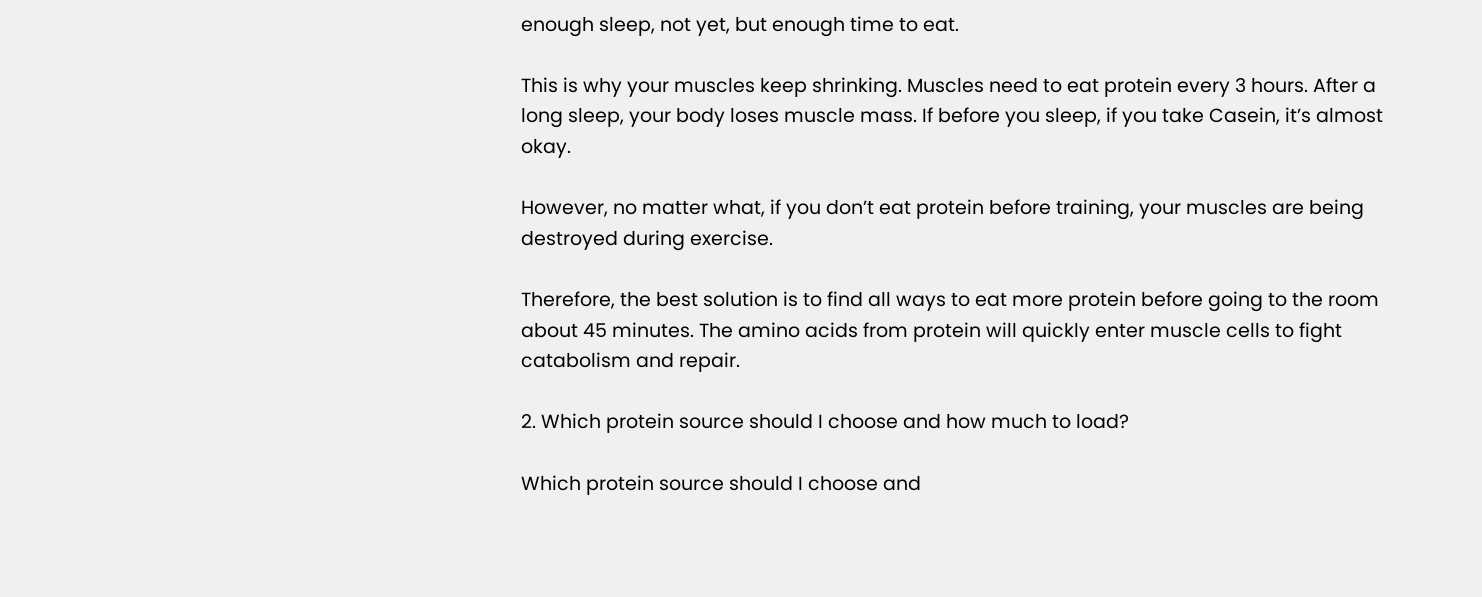enough sleep, not yet, but enough time to eat.

This is why your muscles keep shrinking. Muscles need to eat protein every 3 hours. After a long sleep, your body loses muscle mass. If before you sleep, if you take Casein, it’s almost okay.

However, no matter what, if you don’t eat protein before training, your muscles are being destroyed during exercise.

Therefore, the best solution is to find all ways to eat more protein before going to the room about 45 minutes. The amino acids from protein will quickly enter muscle cells to fight catabolism and repair.

2. Which protein source should I choose and how much to load?

Which protein source should I choose and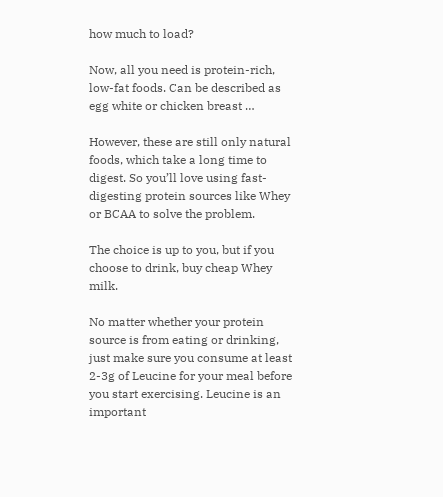how much to load?

Now, all you need is protein-rich, low-fat foods. Can be described as egg white or chicken breast …

However, these are still only natural foods, which take a long time to digest. So you’ll love using fast-digesting protein sources like Whey or BCAA to solve the problem.

The choice is up to you, but if you choose to drink, buy cheap Whey milk.

No matter whether your protein source is from eating or drinking, just make sure you consume at least 2-3g of Leucine for your meal before you start exercising. Leucine is an important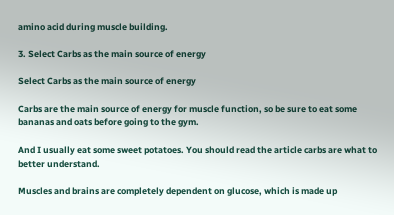amino acid during muscle building.

3. Select Carbs as the main source of energy

Select Carbs as the main source of energy

Carbs are the main source of energy for muscle function, so be sure to eat some bananas and oats before going to the gym.

And I usually eat some sweet potatoes. You should read the article carbs are what to better understand.

Muscles and brains are completely dependent on glucose, which is made up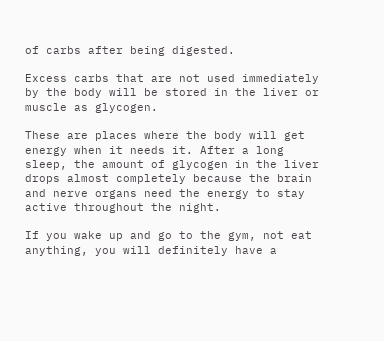of carbs after being digested.

Excess carbs that are not used immediately by the body will be stored in the liver or muscle as glycogen.

These are places where the body will get energy when it needs it. After a long sleep, the amount of glycogen in the liver drops almost completely because the brain and nerve organs need the energy to stay active throughout the night.

If you wake up and go to the gym, not eat anything, you will definitely have a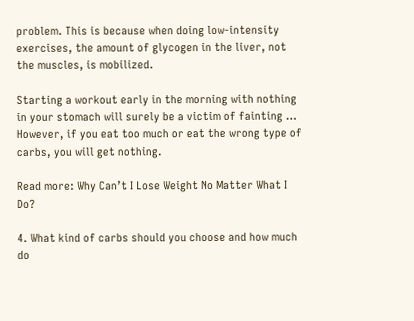problem. This is because when doing low-intensity exercises, the amount of glycogen in the liver, not the muscles, is mobilized.

Starting a workout early in the morning with nothing in your stomach will surely be a victim of fainting … However, if you eat too much or eat the wrong type of carbs, you will get nothing.

Read more: Why Can’t I Lose Weight No Matter What I Do?

4. What kind of carbs should you choose and how much do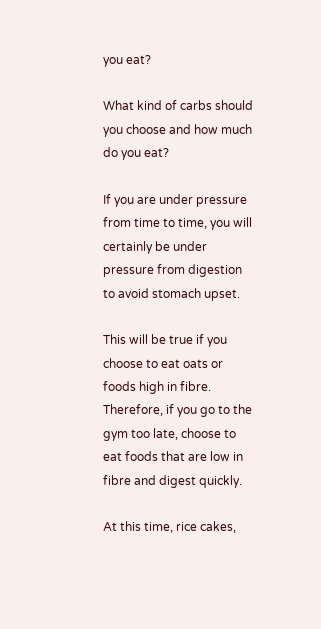you eat?

What kind of carbs should you choose and how much do you eat?

If you are under pressure from time to time, you will certainly be under pressure from digestion to avoid stomach upset.

This will be true if you choose to eat oats or foods high in fibre. Therefore, if you go to the gym too late, choose to eat foods that are low in fibre and digest quickly.

At this time, rice cakes,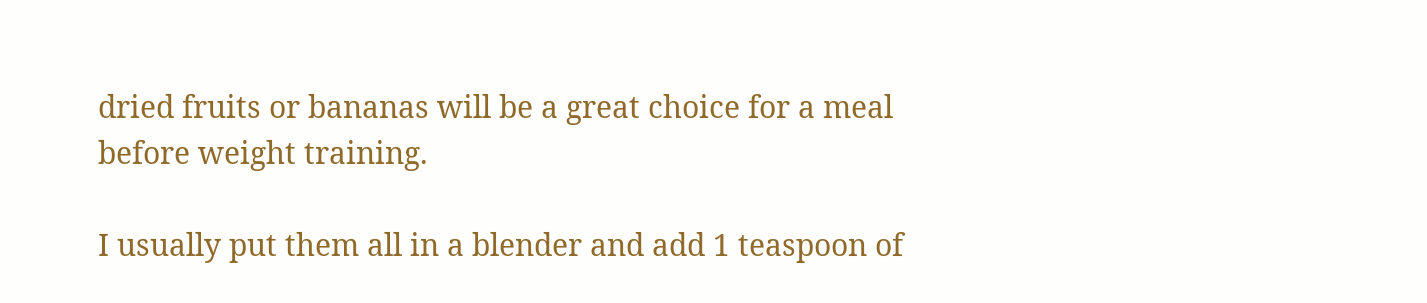dried fruits or bananas will be a great choice for a meal before weight training.

I usually put them all in a blender and add 1 teaspoon of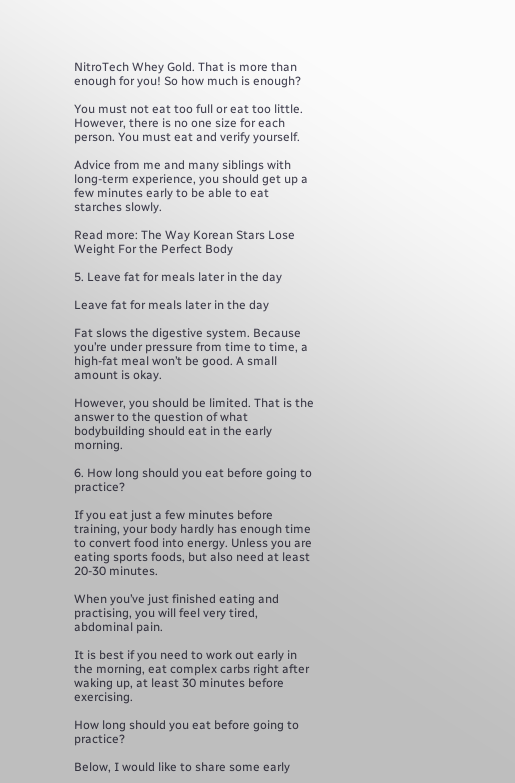NitroTech Whey Gold. That is more than enough for you! So how much is enough?

You must not eat too full or eat too little. However, there is no one size for each person. You must eat and verify yourself.

Advice from me and many siblings with long-term experience, you should get up a few minutes early to be able to eat starches slowly.

Read more: The Way Korean Stars Lose Weight For the Perfect Body

5. Leave fat for meals later in the day

Leave fat for meals later in the day

Fat slows the digestive system. Because you’re under pressure from time to time, a high-fat meal won’t be good. A small amount is okay.

However, you should be limited. That is the answer to the question of what bodybuilding should eat in the early morning.

6. How long should you eat before going to practice?

If you eat just a few minutes before training, your body hardly has enough time to convert food into energy. Unless you are eating sports foods, but also need at least 20-30 minutes.

When you’ve just finished eating and practising, you will feel very tired, abdominal pain.

It is best if you need to work out early in the morning, eat complex carbs right after waking up, at least 30 minutes before exercising.

How long should you eat before going to practice?

Below, I would like to share some early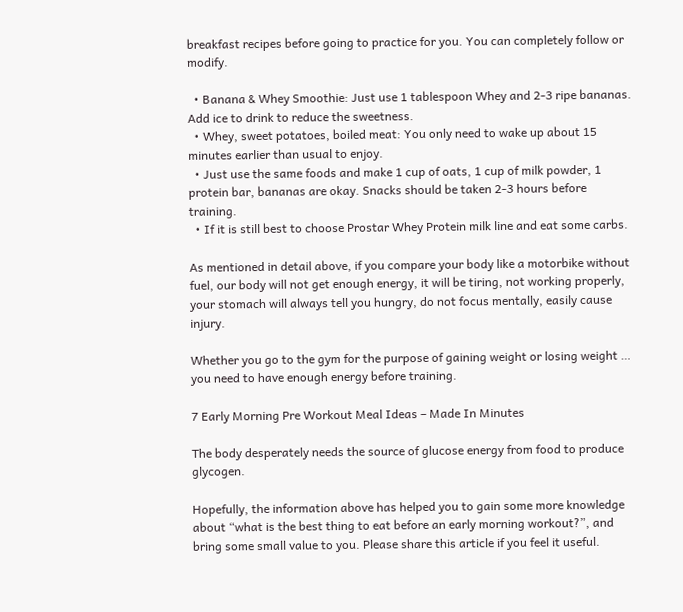breakfast recipes before going to practice for you. You can completely follow or modify.

  • Banana & Whey Smoothie: Just use 1 tablespoon Whey and 2-3 ripe bananas. Add ice to drink to reduce the sweetness.
  • Whey, sweet potatoes, boiled meat: You only need to wake up about 15 minutes earlier than usual to enjoy.
  • Just use the same foods and make 1 cup of oats, 1 cup of milk powder, 1 protein bar, bananas are okay. Snacks should be taken 2-3 hours before training.
  • If it is still best to choose Prostar Whey Protein milk line and eat some carbs.

As mentioned in detail above, if you compare your body like a motorbike without fuel, our body will not get enough energy, it will be tiring, not working properly, your stomach will always tell you hungry, do not focus mentally, easily cause injury.

Whether you go to the gym for the purpose of gaining weight or losing weight … you need to have enough energy before training.

7 Early Morning Pre Workout Meal Ideas – Made In Minutes

The body desperately needs the source of glucose energy from food to produce glycogen.

Hopefully, the information above has helped you to gain some more knowledge about “what is the best thing to eat before an early morning workout?”, and bring some small value to you. Please share this article if you feel it useful.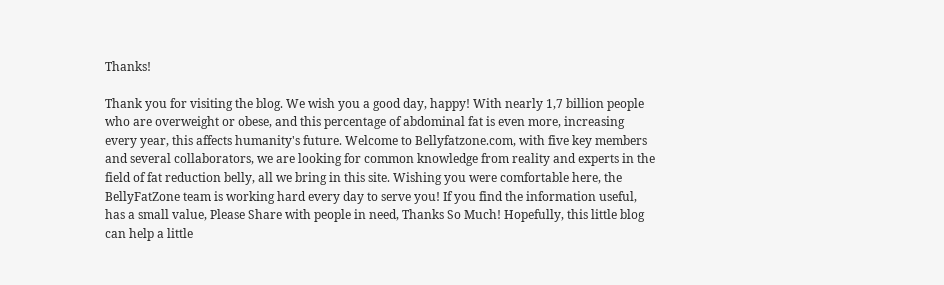Thanks!

Thank you for visiting the blog. We wish you a good day, happy! With nearly 1,7 billion people who are overweight or obese, and this percentage of abdominal fat is even more, increasing every year, this affects humanity's future. Welcome to Bellyfatzone.com, with five key members and several collaborators, we are looking for common knowledge from reality and experts in the field of fat reduction belly, all we bring in this site. Wishing you were comfortable here, the BellyFatZone team is working hard every day to serve you! If you find the information useful, has a small value, Please Share with people in need, Thanks So Much! Hopefully, this little blog can help a little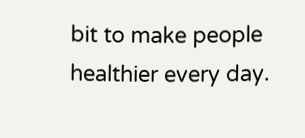bit to make people healthier every day.